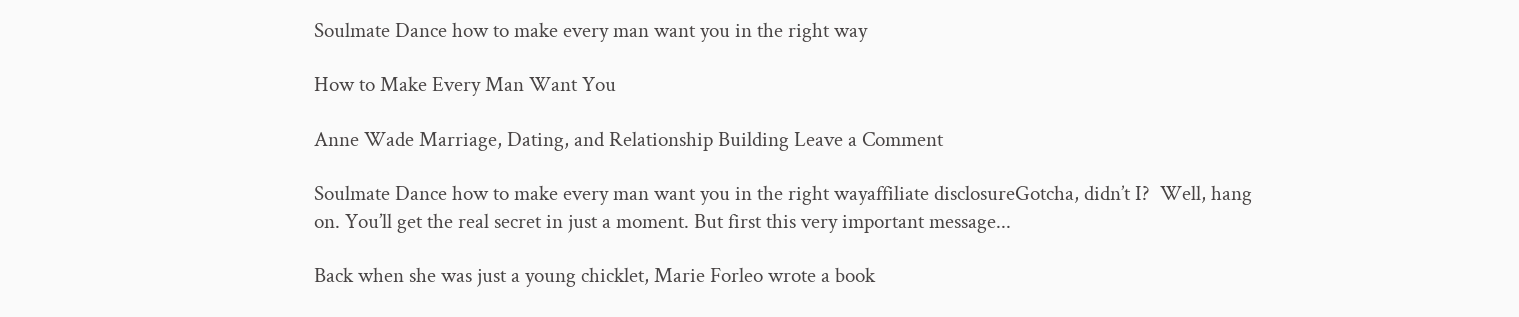Soulmate Dance how to make every man want you in the right way

How to Make Every Man Want You

Anne Wade Marriage, Dating, and Relationship Building Leave a Comment

Soulmate Dance how to make every man want you in the right wayaffiliate disclosureGotcha, didn’t I?  Well, hang on. You’ll get the real secret in just a moment. But first this very important message...

Back when she was just a young chicklet, Marie Forleo wrote a book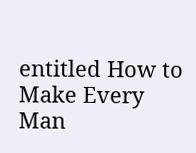entitled How to Make Every Man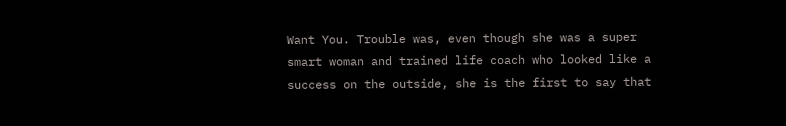Want You. Trouble was, even though she was a super smart woman and trained life coach who looked like a success on the outside, she is the first to say that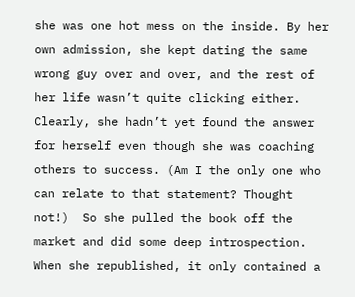she was one hot mess on the inside. By her own admission, she kept dating the same wrong guy over and over, and the rest of her life wasn’t quite clicking either. Clearly, she hadn’t yet found the answer for herself even though she was coaching others to success. (Am I the only one who can relate to that statement? Thought not!)  So she pulled the book off the market and did some deep introspection. When she republished, it only contained a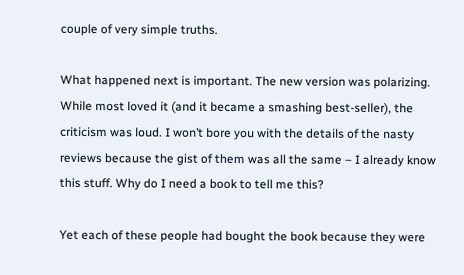couple of very simple truths.

What happened next is important. The new version was polarizing. While most loved it (and it became a smashing best-seller), the criticism was loud. I won’t bore you with the details of the nasty reviews because the gist of them was all the same – I already know this stuff. Why do I need a book to tell me this?

Yet each of these people had bought the book because they were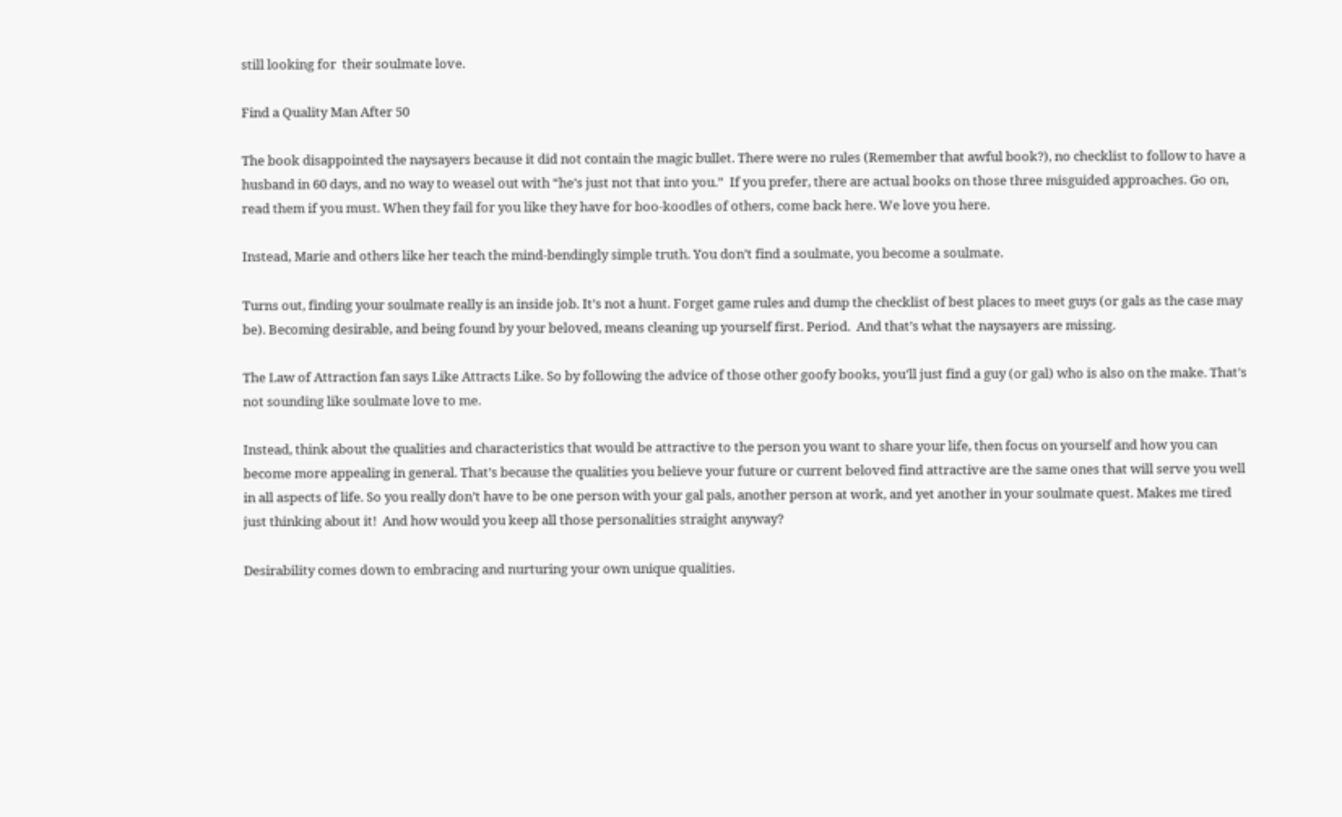still looking for  their soulmate love.

Find a Quality Man After 50

The book disappointed the naysayers because it did not contain the magic bullet. There were no rules (Remember that awful book?), no checklist to follow to have a husband in 60 days, and no way to weasel out with “he’s just not that into you.”  If you prefer, there are actual books on those three misguided approaches. Go on, read them if you must. When they fail for you like they have for boo-koodles of others, come back here. We love you here.

Instead, Marie and others like her teach the mind-bendingly simple truth. You don’t find a soulmate, you become a soulmate.

Turns out, finding your soulmate really is an inside job. It’s not a hunt. Forget game rules and dump the checklist of best places to meet guys (or gals as the case may be). Becoming desirable, and being found by your beloved, means cleaning up yourself first. Period.  And that’s what the naysayers are missing.

The Law of Attraction fan says Like Attracts Like. So by following the advice of those other goofy books, you’ll just find a guy (or gal) who is also on the make. That’s not sounding like soulmate love to me.

Instead, think about the qualities and characteristics that would be attractive to the person you want to share your life, then focus on yourself and how you can become more appealing in general. That’s because the qualities you believe your future or current beloved find attractive are the same ones that will serve you well in all aspects of life. So you really don’t have to be one person with your gal pals, another person at work, and yet another in your soulmate quest. Makes me tired just thinking about it!  And how would you keep all those personalities straight anyway?

Desirability comes down to embracing and nurturing your own unique qualities.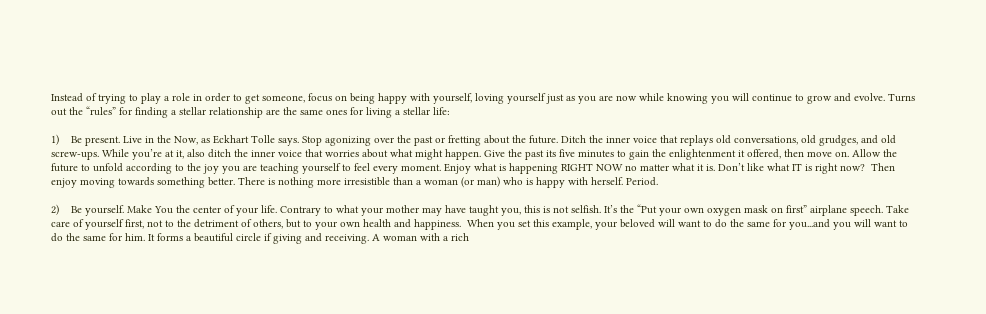Instead of trying to play a role in order to get someone, focus on being happy with yourself, loving yourself just as you are now while knowing you will continue to grow and evolve. Turns out the “rules” for finding a stellar relationship are the same ones for living a stellar life:

1)    Be present. Live in the Now, as Eckhart Tolle says. Stop agonizing over the past or fretting about the future. Ditch the inner voice that replays old conversations, old grudges, and old screw-ups. While you’re at it, also ditch the inner voice that worries about what might happen. Give the past its five minutes to gain the enlightenment it offered, then move on. Allow the future to unfold according to the joy you are teaching yourself to feel every moment. Enjoy what is happening RIGHT NOW no matter what it is. Don’t like what IT is right now?  Then enjoy moving towards something better. There is nothing more irresistible than a woman (or man) who is happy with herself. Period.

2)    Be yourself. Make You the center of your life. Contrary to what your mother may have taught you, this is not selfish. It’s the “Put your own oxygen mask on first” airplane speech. Take care of yourself first, not to the detriment of others, but to your own health and happiness.  When you set this example, your beloved will want to do the same for you...and you will want to do the same for him. It forms a beautiful circle if giving and receiving. A woman with a rich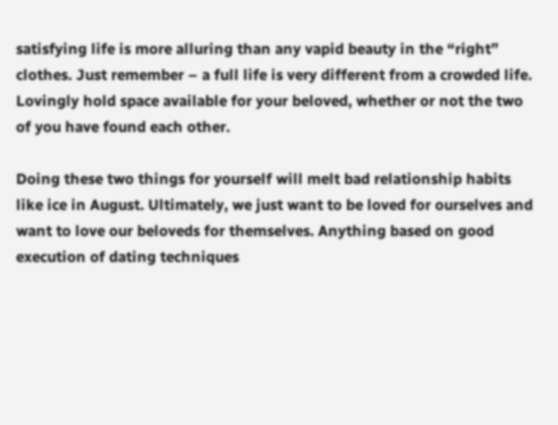satisfying life is more alluring than any vapid beauty in the “right” clothes. Just remember – a full life is very different from a crowded life.  Lovingly hold space available for your beloved, whether or not the two of you have found each other.

Doing these two things for yourself will melt bad relationship habits like ice in August. Ultimately, we just want to be loved for ourselves and want to love our beloveds for themselves. Anything based on good execution of dating techniques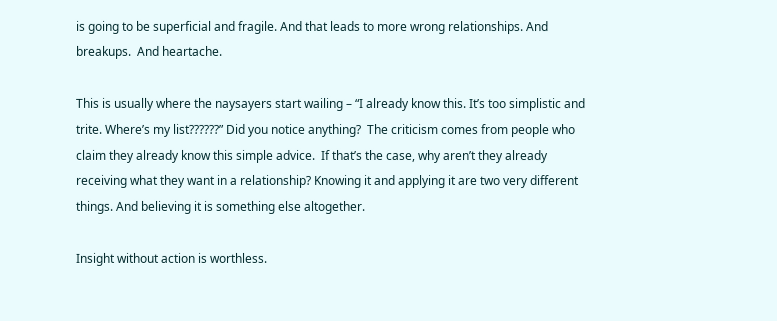is going to be superficial and fragile. And that leads to more wrong relationships. And breakups.  And heartache.

This is usually where the naysayers start wailing – “I already know this. It’s too simplistic and trite. Where’s my list??????” Did you notice anything?  The criticism comes from people who claim they already know this simple advice.  If that’s the case, why aren’t they already receiving what they want in a relationship? Knowing it and applying it are two very different things. And believing it is something else altogether.

Insight without action is worthless.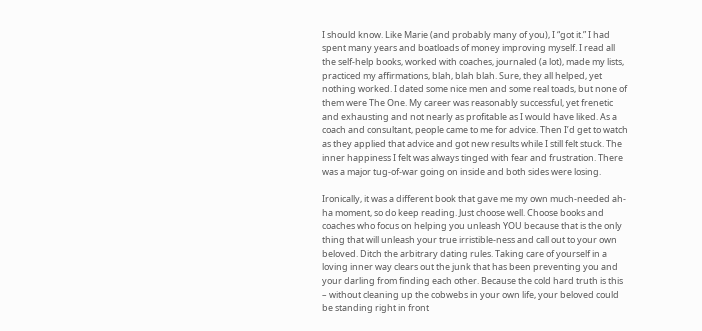I should know. Like Marie (and probably many of you), I “got it.” I had spent many years and boatloads of money improving myself. I read all the self-help books, worked with coaches, journaled (a lot), made my lists, practiced my affirmations, blah, blah blah. Sure, they all helped, yet nothing worked. I dated some nice men and some real toads, but none of them were The One. My career was reasonably successful, yet frenetic and exhausting and not nearly as profitable as I would have liked. As a coach and consultant, people came to me for advice. Then I’d get to watch as they applied that advice and got new results while I still felt stuck. The inner happiness I felt was always tinged with fear and frustration. There was a major tug-of-war going on inside and both sides were losing.

Ironically, it was a different book that gave me my own much-needed ah-ha moment, so do keep reading. Just choose well. Choose books and coaches who focus on helping you unleash YOU because that is the only thing that will unleash your true irristible-ness and call out to your own beloved. Ditch the arbitrary dating rules. Taking care of yourself in a loving inner way clears out the junk that has been preventing you and your darling from finding each other. Because the cold hard truth is this – without cleaning up the cobwebs in your own life, your beloved could be standing right in front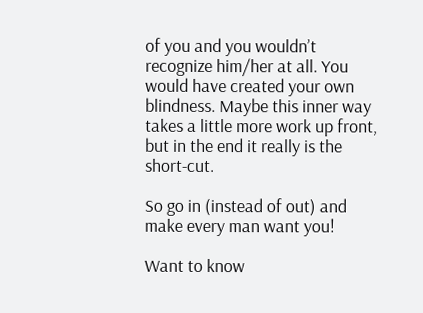of you and you wouldn’t recognize him/her at all. You would have created your own blindness. Maybe this inner way takes a little more work up front, but in the end it really is the short-cut.

So go in (instead of out) and make every man want you!

Want to know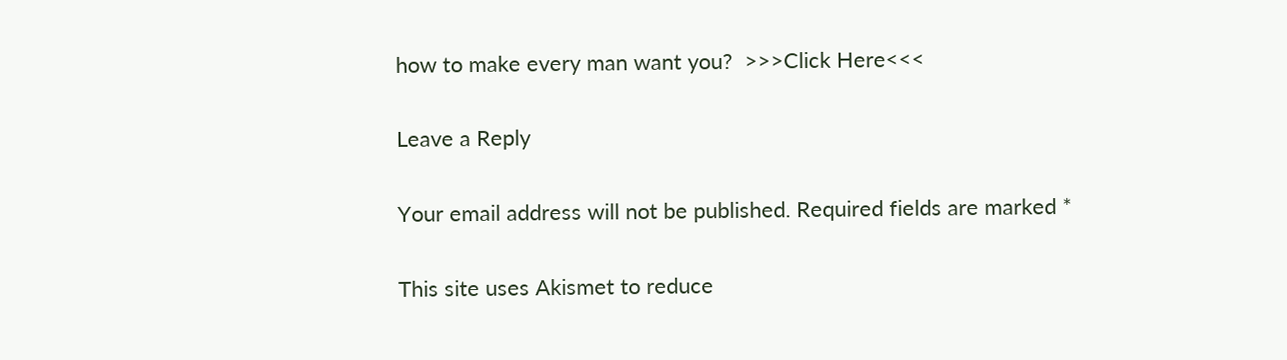how to make every man want you?  >>>Click Here<<<

Leave a Reply

Your email address will not be published. Required fields are marked *

This site uses Akismet to reduce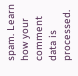spam. Learn how your comment data is processed.